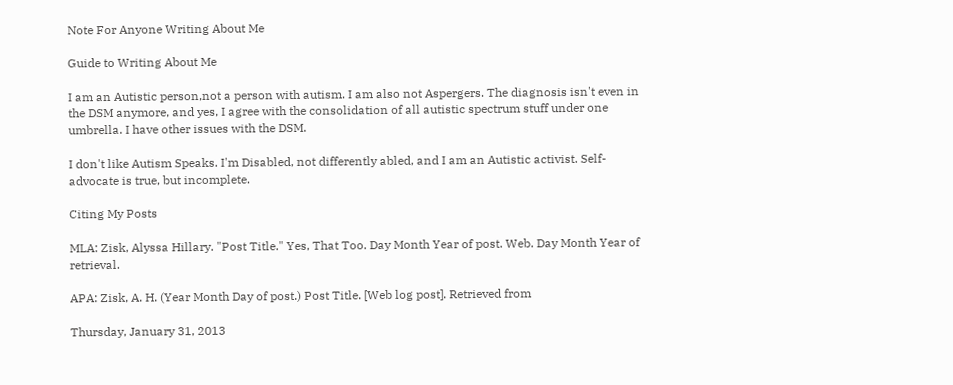Note For Anyone Writing About Me

Guide to Writing About Me

I am an Autistic person,not a person with autism. I am also not Aspergers. The diagnosis isn't even in the DSM anymore, and yes, I agree with the consolidation of all autistic spectrum stuff under one umbrella. I have other issues with the DSM.

I don't like Autism Speaks. I'm Disabled, not differently abled, and I am an Autistic activist. Self-advocate is true, but incomplete.

Citing My Posts

MLA: Zisk, Alyssa Hillary. "Post Title." Yes, That Too. Day Month Year of post. Web. Day Month Year of retrieval.

APA: Zisk, A. H. (Year Month Day of post.) Post Title. [Web log post]. Retrieved from

Thursday, January 31, 2013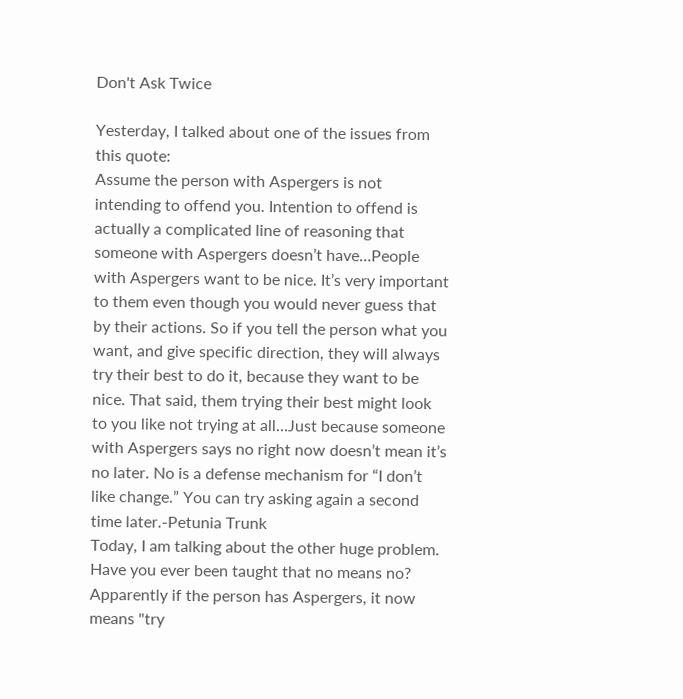Don't Ask Twice

Yesterday, I talked about one of the issues from this quote:
Assume the person with Aspergers is not intending to offend you. Intention to offend is actually a complicated line of reasoning that someone with Aspergers doesn’t have…People with Aspergers want to be nice. It’s very important to them even though you would never guess that by their actions. So if you tell the person what you want, and give specific direction, they will always try their best to do it, because they want to be nice. That said, them trying their best might look to you like not trying at all…Just because someone with Aspergers says no right now doesn’t mean it’s no later. No is a defense mechanism for “I don’t like change.” You can try asking again a second time later.-Petunia Trunk
Today, I am talking about the other huge problem.
Have you ever been taught that no means no? Apparently if the person has Aspergers, it now means "try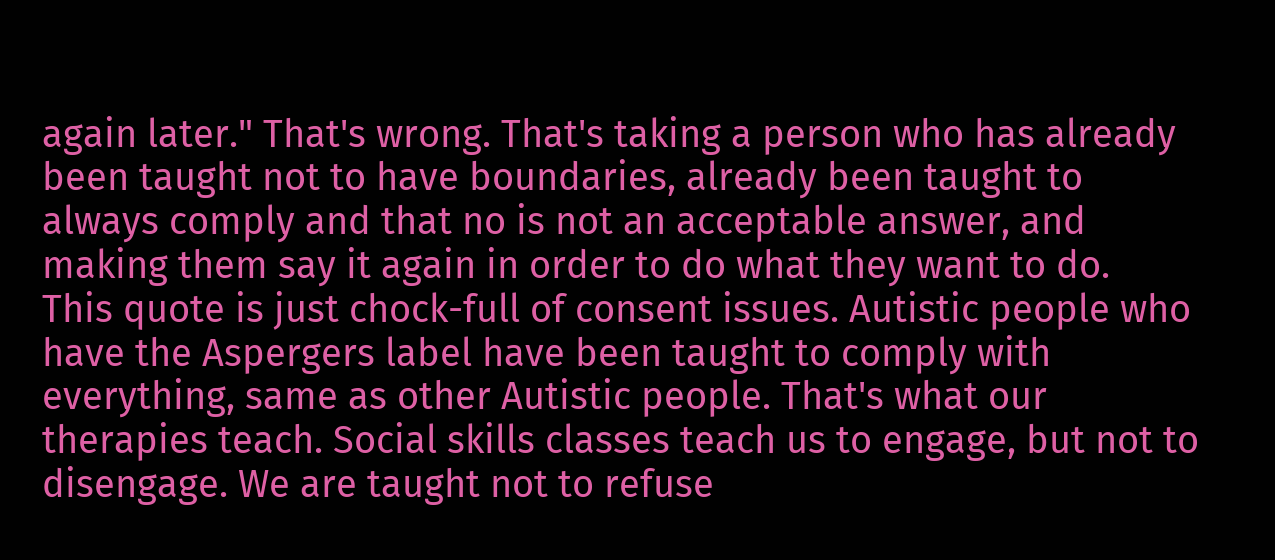again later." That's wrong. That's taking a person who has already been taught not to have boundaries, already been taught to always comply and that no is not an acceptable answer, and making them say it again in order to do what they want to do.
This quote is just chock-full of consent issues. Autistic people who have the Aspergers label have been taught to comply with everything, same as other Autistic people. That's what our therapies teach. Social skills classes teach us to engage, but not to disengage. We are taught not to refuse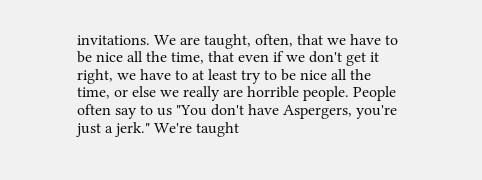invitations. We are taught, often, that we have to be nice all the time, that even if we don't get it right, we have to at least try to be nice all the time, or else we really are horrible people. People often say to us "You don't have Aspergers, you're just a jerk." We're taught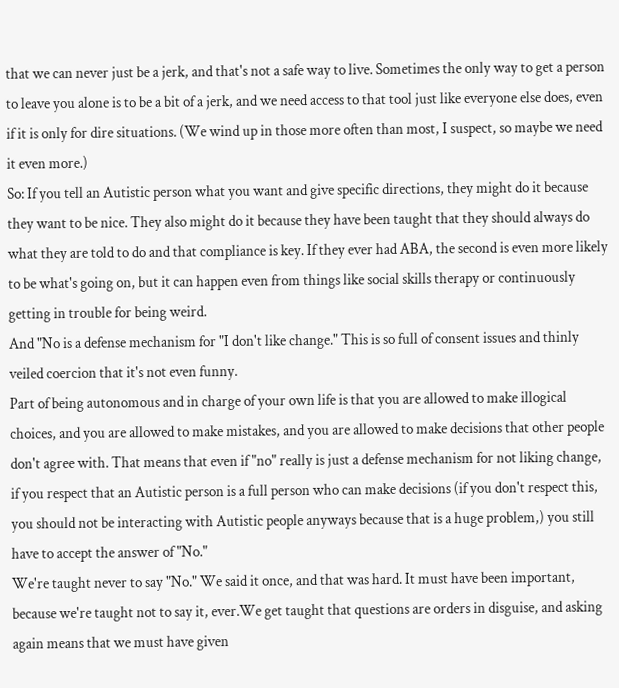that we can never just be a jerk, and that's not a safe way to live. Sometimes the only way to get a person to leave you alone is to be a bit of a jerk, and we need access to that tool just like everyone else does, even if it is only for dire situations. (We wind up in those more often than most, I suspect, so maybe we need it even more.)
So: If you tell an Autistic person what you want and give specific directions, they might do it because they want to be nice. They also might do it because they have been taught that they should always do what they are told to do and that compliance is key. If they ever had ABA, the second is even more likely to be what's going on, but it can happen even from things like social skills therapy or continuously getting in trouble for being weird.
And "No is a defense mechanism for "I don't like change." This is so full of consent issues and thinly veiled coercion that it's not even funny.
Part of being autonomous and in charge of your own life is that you are allowed to make illogical choices, and you are allowed to make mistakes, and you are allowed to make decisions that other people don't agree with. That means that even if "no" really is just a defense mechanism for not liking change, if you respect that an Autistic person is a full person who can make decisions (if you don't respect this, you should not be interacting with Autistic people anyways because that is a huge problem,) you still have to accept the answer of "No."
We're taught never to say "No." We said it once, and that was hard. It must have been important, because we're taught not to say it, ever.We get taught that questions are orders in disguise, and asking again means that we must have given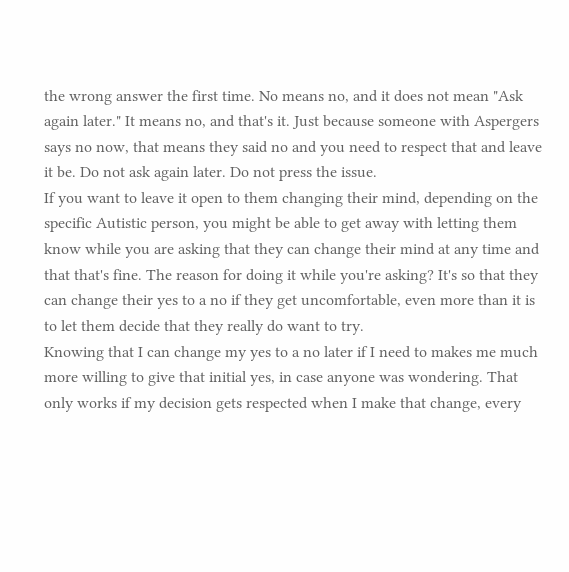the wrong answer the first time. No means no, and it does not mean "Ask again later." It means no, and that's it. Just because someone with Aspergers says no now, that means they said no and you need to respect that and leave it be. Do not ask again later. Do not press the issue.
If you want to leave it open to them changing their mind, depending on the specific Autistic person, you might be able to get away with letting them know while you are asking that they can change their mind at any time and that that's fine. The reason for doing it while you're asking? It's so that they can change their yes to a no if they get uncomfortable, even more than it is to let them decide that they really do want to try.
Knowing that I can change my yes to a no later if I need to makes me much more willing to give that initial yes, in case anyone was wondering. That only works if my decision gets respected when I make that change, every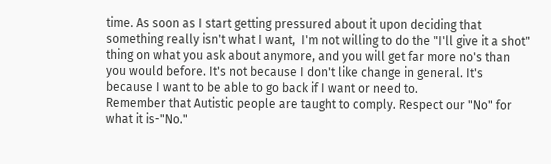time. As soon as I start getting pressured about it upon deciding that something really isn't what I want,  I'm not willing to do the "I'll give it a shot" thing on what you ask about anymore, and you will get far more no's than you would before. It's not because I don't like change in general. It's because I want to be able to go back if I want or need to.
Remember that Autistic people are taught to comply. Respect our "No" for what it is-"No."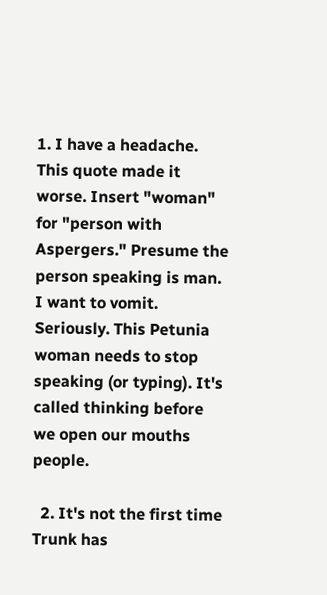1. I have a headache. This quote made it worse. Insert "woman" for "person with Aspergers." Presume the person speaking is man. I want to vomit. Seriously. This Petunia woman needs to stop speaking (or typing). It's called thinking before we open our mouths people.

  2. It's not the first time Trunk has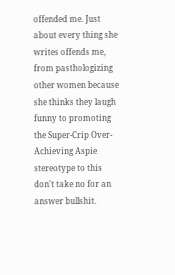offended me. Just about every thing she writes offends me, from pasthologizing other women because she thinks they laugh funny to promoting the Super-Crip Over-Achieving Aspie stereotype to this don't take no for an answer bullshit.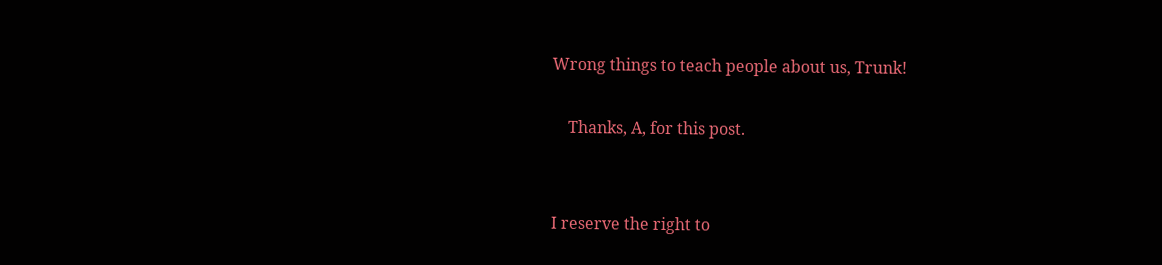Wrong things to teach people about us, Trunk!

    Thanks, A, for this post.


I reserve the right to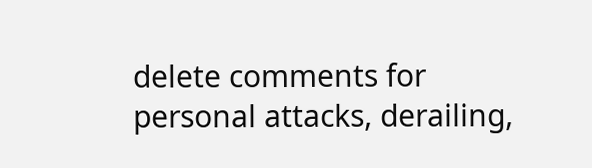delete comments for personal attacks, derailing,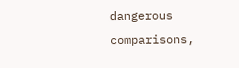dangerous comparisons,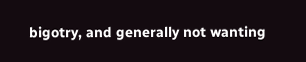bigotry, and generally not wanting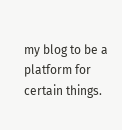my blog to be a platform for certain things.